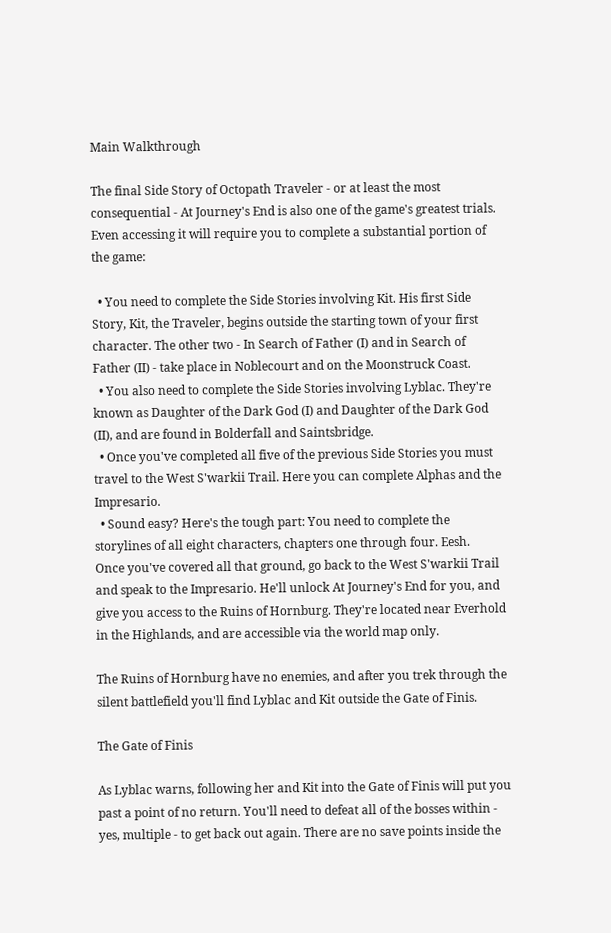Main Walkthrough

The final Side Story of Octopath Traveler - or at least the most consequential - At Journey's End is also one of the game's greatest trials. Even accessing it will require you to complete a substantial portion of the game:

  • You need to complete the Side Stories involving Kit. His first Side Story, Kit, the Traveler, begins outside the starting town of your first character. The other two - In Search of Father (I) and in Search of Father (II) - take place in Noblecourt and on the Moonstruck Coast.
  • You also need to complete the Side Stories involving Lyblac. They're known as Daughter of the Dark God (I) and Daughter of the Dark God (II), and are found in Bolderfall and Saintsbridge.
  • Once you've completed all five of the previous Side Stories you must travel to the West S'warkii Trail. Here you can complete Alphas and the Impresario.
  • Sound easy? Here's the tough part: You need to complete the storylines of all eight characters, chapters one through four. Eesh.
Once you've covered all that ground, go back to the West S'warkii Trail and speak to the Impresario. He'll unlock At Journey's End for you, and give you access to the Ruins of Hornburg. They're located near Everhold in the Highlands, and are accessible via the world map only.

The Ruins of Hornburg have no enemies, and after you trek through the silent battlefield you'll find Lyblac and Kit outside the Gate of Finis.

The Gate of Finis

As Lyblac warns, following her and Kit into the Gate of Finis will put you past a point of no return. You'll need to defeat all of the bosses within - yes, multiple - to get back out again. There are no save points inside the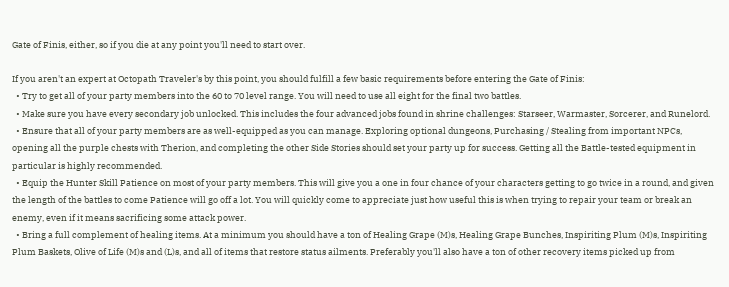Gate of Finis, either, so if you die at any point you'll need to start over.

If you aren't an expert at Octopath Traveler's by this point, you should fulfill a few basic requirements before entering the Gate of Finis:
  • Try to get all of your party members into the 60 to 70 level range. You will need to use all eight for the final two battles.
  • Make sure you have every secondary job unlocked. This includes the four advanced jobs found in shrine challenges: Starseer, Warmaster, Sorcerer, and Runelord.
  • Ensure that all of your party members are as well-equipped as you can manage. Exploring optional dungeons, Purchasing / Stealing from important NPCs, opening all the purple chests with Therion, and completing the other Side Stories should set your party up for success. Getting all the Battle-tested equipment in particular is highly recommended.
  • Equip the Hunter Skill Patience on most of your party members. This will give you a one in four chance of your characters getting to go twice in a round, and given the length of the battles to come Patience will go off a lot. You will quickly come to appreciate just how useful this is when trying to repair your team or break an enemy, even if it means sacrificing some attack power.
  • Bring a full complement of healing items. At a minimum you should have a ton of Healing Grape (M)s, Healing Grape Bunches, Inspiriting Plum (M)s, Inspiriting Plum Baskets, Olive of Life (M)s and (L)s, and all of items that restore status ailments. Preferably you'll also have a ton of other recovery items picked up from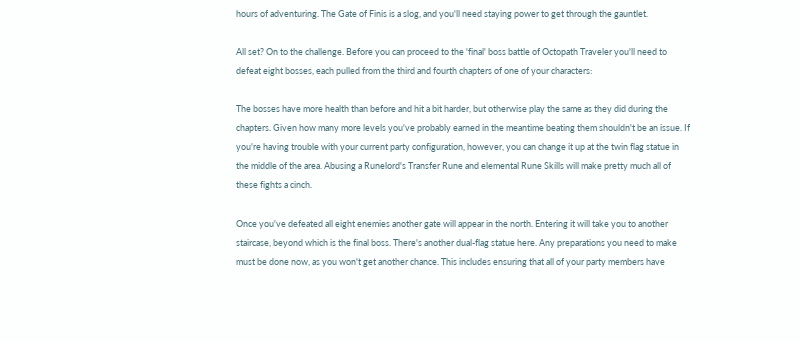hours of adventuring. The Gate of Finis is a slog, and you'll need staying power to get through the gauntlet.

All set? On to the challenge. Before you can proceed to the 'final' boss battle of Octopath Traveler you'll need to defeat eight bosses, each pulled from the third and fourth chapters of one of your characters:

The bosses have more health than before and hit a bit harder, but otherwise play the same as they did during the chapters. Given how many more levels you've probably earned in the meantime beating them shouldn't be an issue. If you're having trouble with your current party configuration, however, you can change it up at the twin flag statue in the middle of the area. Abusing a Runelord's Transfer Rune and elemental Rune Skills will make pretty much all of these fights a cinch.

Once you've defeated all eight enemies another gate will appear in the north. Entering it will take you to another staircase, beyond which is the final boss. There's another dual-flag statue here. Any preparations you need to make must be done now, as you won't get another chance. This includes ensuring that all of your party members have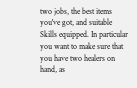two jobs, the best items you've got, and suitable Skills equipped. In particular you want to make sure that you have two healers on hand, as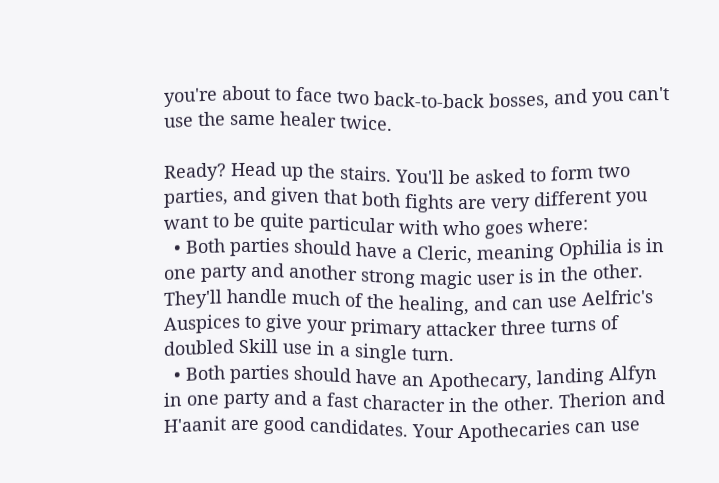you're about to face two back-to-back bosses, and you can't use the same healer twice.

Ready? Head up the stairs. You'll be asked to form two parties, and given that both fights are very different you want to be quite particular with who goes where:
  • Both parties should have a Cleric, meaning Ophilia is in one party and another strong magic user is in the other. They'll handle much of the healing, and can use Aelfric's Auspices to give your primary attacker three turns of doubled Skill use in a single turn.
  • Both parties should have an Apothecary, landing Alfyn in one party and a fast character in the other. Therion and H'aanit are good candidates. Your Apothecaries can use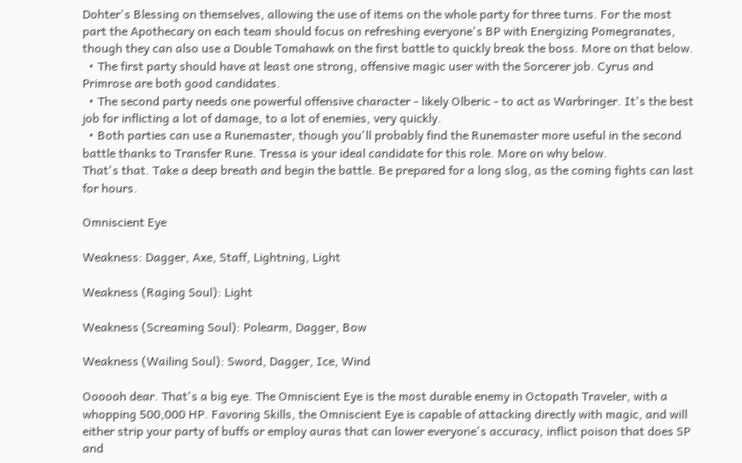Dohter's Blessing on themselves, allowing the use of items on the whole party for three turns. For the most part the Apothecary on each team should focus on refreshing everyone's BP with Energizing Pomegranates, though they can also use a Double Tomahawk on the first battle to quickly break the boss. More on that below.
  • The first party should have at least one strong, offensive magic user with the Sorcerer job. Cyrus and Primrose are both good candidates.
  • The second party needs one powerful offensive character - likely Olberic - to act as Warbringer. It's the best job for inflicting a lot of damage, to a lot of enemies, very quickly.
  • Both parties can use a Runemaster, though you'll probably find the Runemaster more useful in the second battle thanks to Transfer Rune. Tressa is your ideal candidate for this role. More on why below.
That's that. Take a deep breath and begin the battle. Be prepared for a long slog, as the coming fights can last for hours.

Omniscient Eye

Weakness: Dagger, Axe, Staff, Lightning, Light

Weakness (Raging Soul): Light

Weakness (Screaming Soul): Polearm, Dagger, Bow

Weakness (Wailing Soul): Sword, Dagger, Ice, Wind

Oooooh dear. That's a big eye. The Omniscient Eye is the most durable enemy in Octopath Traveler, with a whopping 500,000 HP. Favoring Skills, the Omniscient Eye is capable of attacking directly with magic, and will either strip your party of buffs or employ auras that can lower everyone's accuracy, inflict poison that does SP and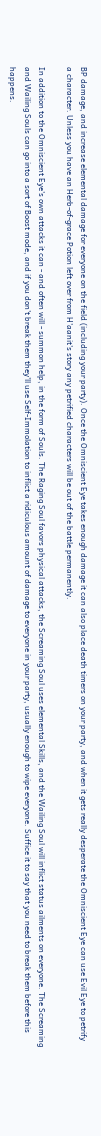BP damage, and increase elemental damage for everyone on the field (including your party). Once the Omniscient Eye takes enough damage it can also place death timers on your party, and when it gets really desperate the Omniscient Eye can use Evil Eye to petrify a character. Unless you have an Herb-of-grace Potion left over from H'aanit's story any petrified characters will be out of the battle permanently.

In addition to the Omniscient Eye's own attacks it can - and often will - summon help, in the form of Souls. The Raging Soul favors physical attacks, the Screaming Soul uses elemental Skills, and the Wailing Soul will inflict status ailments on everyone. The Screaming and Wailing Souls can go into a sort of Boost mode, and if you don't break them they'll use Self-Immolation to inflict a ridiculous amount of damage to everyone in your party, usually enough to wipe everyone. Suffice it to say that you need to break them before this happens.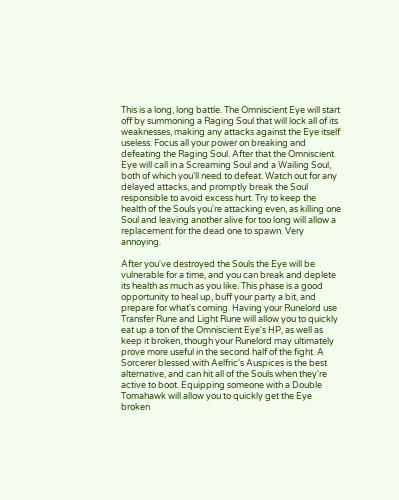This is a long, long battle. The Omniscient Eye will start off by summoning a Raging Soul that will lock all of its weaknesses, making any attacks against the Eye itself useless. Focus all your power on breaking and defeating the Raging Soul. After that the Omniscient Eye will call in a Screaming Soul and a Wailing Soul, both of which you'll need to defeat. Watch out for any delayed attacks, and promptly break the Soul responsible to avoid excess hurt. Try to keep the health of the Souls you're attacking even, as killing one Soul and leaving another alive for too long will allow a replacement for the dead one to spawn. Very annoying.

After you've destroyed the Souls the Eye will be vulnerable for a time, and you can break and deplete its health as much as you like. This phase is a good opportunity to heal up, buff your party a bit, and prepare for what's coming. Having your Runelord use Transfer Rune and Light Rune will allow you to quickly eat up a ton of the Omniscient Eye's HP, as well as keep it broken, though your Runelord may ultimately prove more useful in the second half of the fight. A Sorcerer blessed with Aelfric's Auspices is the best alternative, and can hit all of the Souls when they're active to boot. Equipping someone with a Double Tomahawk will allow you to quickly get the Eye broken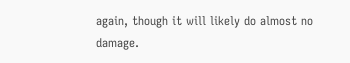again, though it will likely do almost no damage.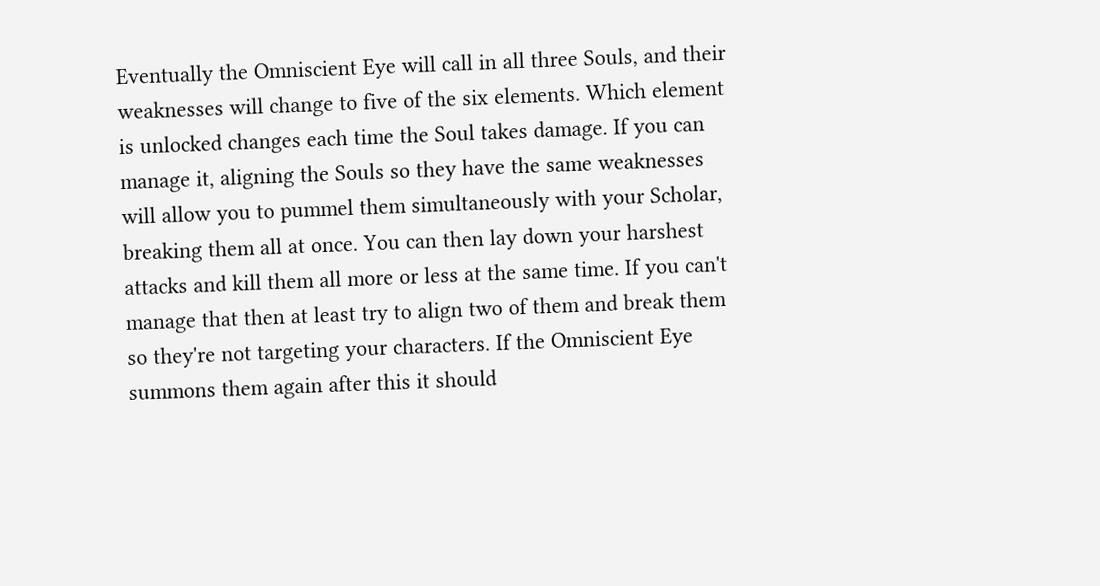Eventually the Omniscient Eye will call in all three Souls, and their weaknesses will change to five of the six elements. Which element is unlocked changes each time the Soul takes damage. If you can manage it, aligning the Souls so they have the same weaknesses will allow you to pummel them simultaneously with your Scholar, breaking them all at once. You can then lay down your harshest attacks and kill them all more or less at the same time. If you can't manage that then at least try to align two of them and break them so they're not targeting your characters. If the Omniscient Eye summons them again after this it should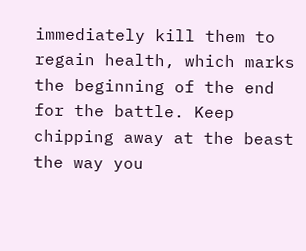immediately kill them to regain health, which marks the beginning of the end for the battle. Keep chipping away at the beast the way you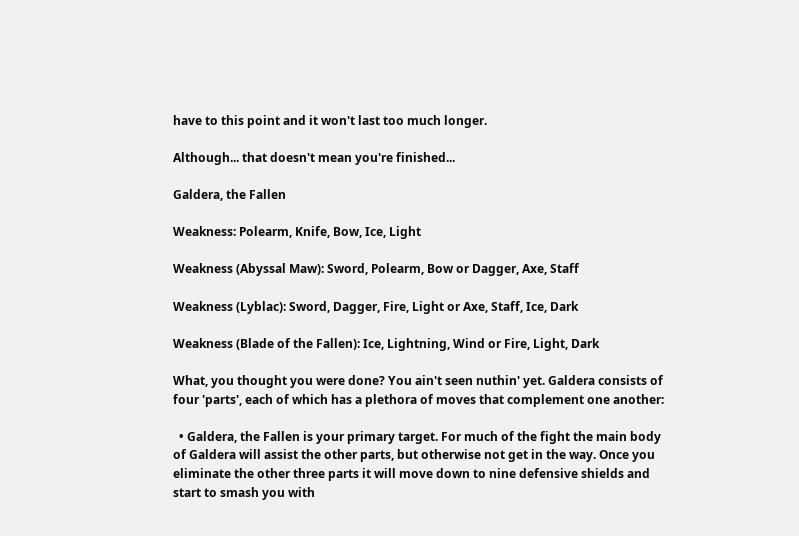have to this point and it won't last too much longer.

Although... that doesn't mean you're finished...

Galdera, the Fallen

Weakness: Polearm, Knife, Bow, Ice, Light

Weakness (Abyssal Maw): Sword, Polearm, Bow or Dagger, Axe, Staff

Weakness (Lyblac): Sword, Dagger, Fire, Light or Axe, Staff, Ice, Dark

Weakness (Blade of the Fallen): Ice, Lightning, Wind or Fire, Light, Dark

What, you thought you were done? You ain't seen nuthin' yet. Galdera consists of four 'parts', each of which has a plethora of moves that complement one another:

  • Galdera, the Fallen is your primary target. For much of the fight the main body of Galdera will assist the other parts, but otherwise not get in the way. Once you eliminate the other three parts it will move down to nine defensive shields and start to smash you with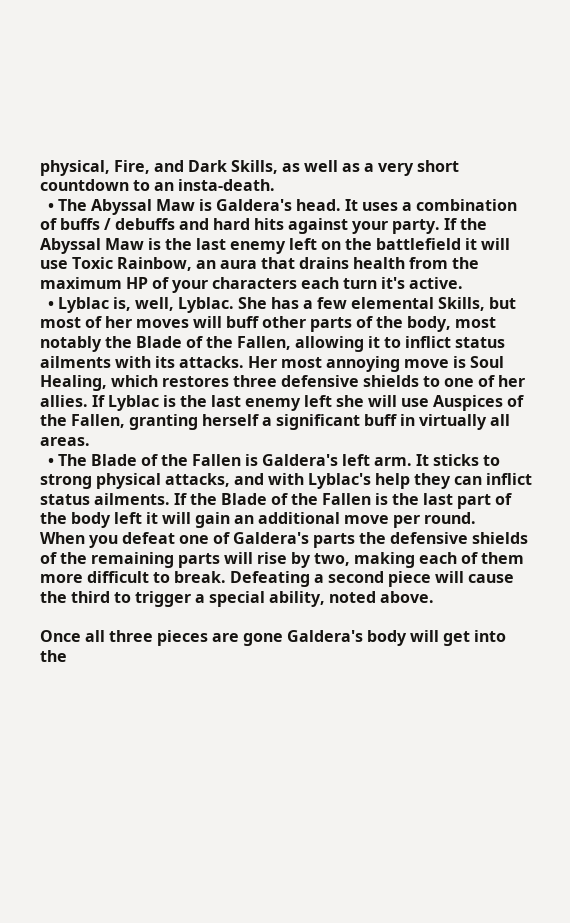physical, Fire, and Dark Skills, as well as a very short countdown to an insta-death.
  • The Abyssal Maw is Galdera's head. It uses a combination of buffs / debuffs and hard hits against your party. If the Abyssal Maw is the last enemy left on the battlefield it will use Toxic Rainbow, an aura that drains health from the maximum HP of your characters each turn it's active.
  • Lyblac is, well, Lyblac. She has a few elemental Skills, but most of her moves will buff other parts of the body, most notably the Blade of the Fallen, allowing it to inflict status ailments with its attacks. Her most annoying move is Soul Healing, which restores three defensive shields to one of her allies. If Lyblac is the last enemy left she will use Auspices of the Fallen, granting herself a significant buff in virtually all areas.
  • The Blade of the Fallen is Galdera's left arm. It sticks to strong physical attacks, and with Lyblac's help they can inflict status ailments. If the Blade of the Fallen is the last part of the body left it will gain an additional move per round.
When you defeat one of Galdera's parts the defensive shields of the remaining parts will rise by two, making each of them more difficult to break. Defeating a second piece will cause the third to trigger a special ability, noted above.

Once all three pieces are gone Galdera's body will get into the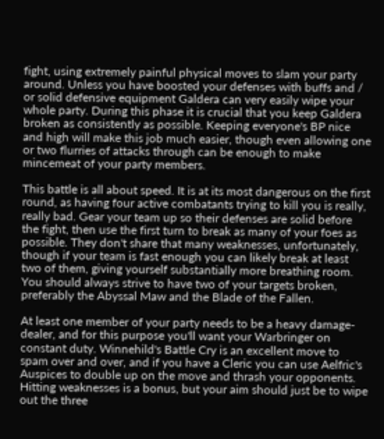fight, using extremely painful physical moves to slam your party around. Unless you have boosted your defenses with buffs and / or solid defensive equipment Galdera can very easily wipe your whole party. During this phase it is crucial that you keep Galdera broken as consistently as possible. Keeping everyone's BP nice and high will make this job much easier, though even allowing one or two flurries of attacks through can be enough to make mincemeat of your party members.

This battle is all about speed. It is at its most dangerous on the first round, as having four active combatants trying to kill you is really, really bad. Gear your team up so their defenses are solid before the fight, then use the first turn to break as many of your foes as possible. They don't share that many weaknesses, unfortunately, though if your team is fast enough you can likely break at least two of them, giving yourself substantially more breathing room. You should always strive to have two of your targets broken, preferably the Abyssal Maw and the Blade of the Fallen.

At least one member of your party needs to be a heavy damage-dealer, and for this purpose you'll want your Warbringer on constant duty. Winnehild's Battle Cry is an excellent move to spam over and over, and if you have a Cleric you can use Aelfric's Auspices to double up on the move and thrash your opponents. Hitting weaknesses is a bonus, but your aim should just be to wipe out the three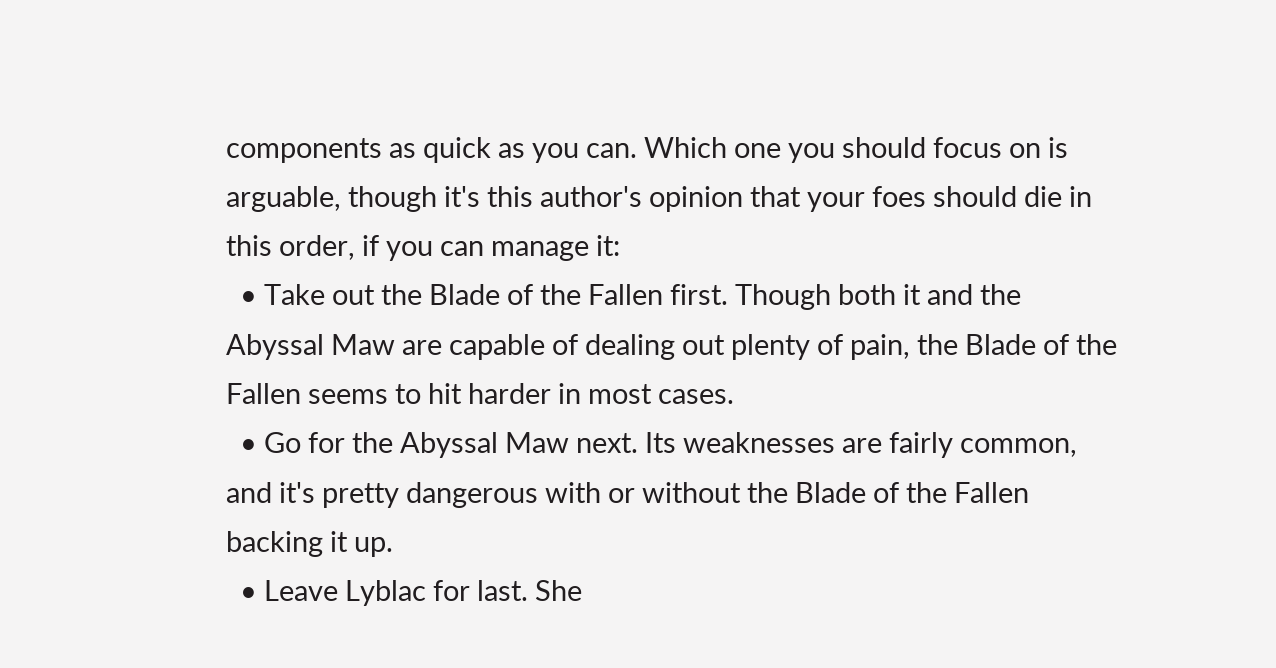components as quick as you can. Which one you should focus on is arguable, though it's this author's opinion that your foes should die in this order, if you can manage it:
  • Take out the Blade of the Fallen first. Though both it and the Abyssal Maw are capable of dealing out plenty of pain, the Blade of the Fallen seems to hit harder in most cases.
  • Go for the Abyssal Maw next. Its weaknesses are fairly common, and it's pretty dangerous with or without the Blade of the Fallen backing it up.
  • Leave Lyblac for last. She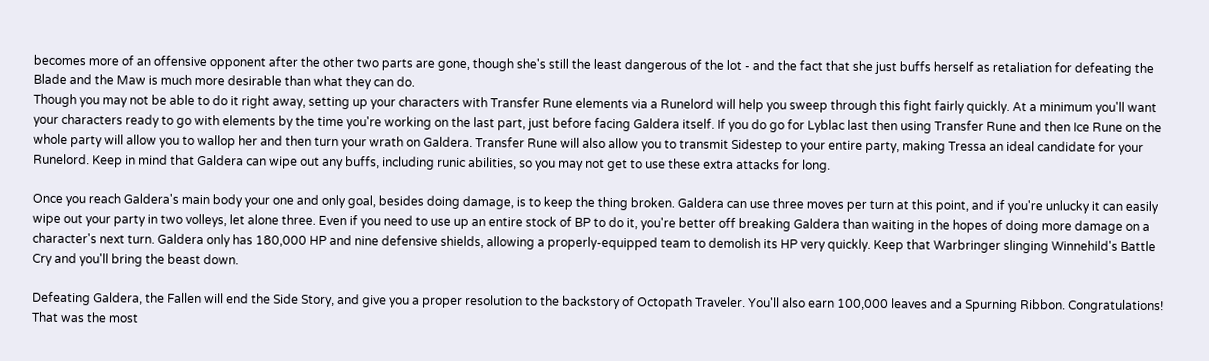becomes more of an offensive opponent after the other two parts are gone, though she's still the least dangerous of the lot - and the fact that she just buffs herself as retaliation for defeating the Blade and the Maw is much more desirable than what they can do.
Though you may not be able to do it right away, setting up your characters with Transfer Rune elements via a Runelord will help you sweep through this fight fairly quickly. At a minimum you'll want your characters ready to go with elements by the time you're working on the last part, just before facing Galdera itself. If you do go for Lyblac last then using Transfer Rune and then Ice Rune on the whole party will allow you to wallop her and then turn your wrath on Galdera. Transfer Rune will also allow you to transmit Sidestep to your entire party, making Tressa an ideal candidate for your Runelord. Keep in mind that Galdera can wipe out any buffs, including runic abilities, so you may not get to use these extra attacks for long.

Once you reach Galdera's main body your one and only goal, besides doing damage, is to keep the thing broken. Galdera can use three moves per turn at this point, and if you're unlucky it can easily wipe out your party in two volleys, let alone three. Even if you need to use up an entire stock of BP to do it, you're better off breaking Galdera than waiting in the hopes of doing more damage on a character's next turn. Galdera only has 180,000 HP and nine defensive shields, allowing a properly-equipped team to demolish its HP very quickly. Keep that Warbringer slinging Winnehild's Battle Cry and you'll bring the beast down.

Defeating Galdera, the Fallen will end the Side Story, and give you a proper resolution to the backstory of Octopath Traveler. You'll also earn 100,000 leaves and a Spurning Ribbon. Congratulations! That was the most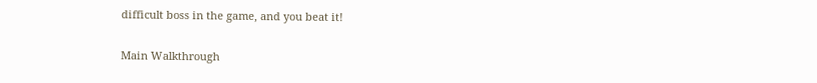difficult boss in the game, and you beat it!

Main Walkthrough